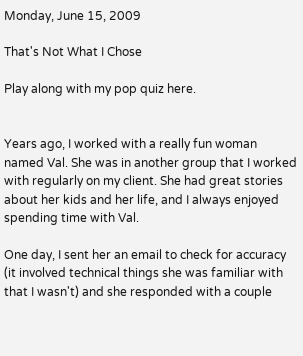Monday, June 15, 2009

That's Not What I Chose

Play along with my pop quiz here.


Years ago, I worked with a really fun woman named Val. She was in another group that I worked with regularly on my client. She had great stories about her kids and her life, and I always enjoyed spending time with Val.

One day, I sent her an email to check for accuracy (it involved technical things she was familiar with that I wasn't) and she responded with a couple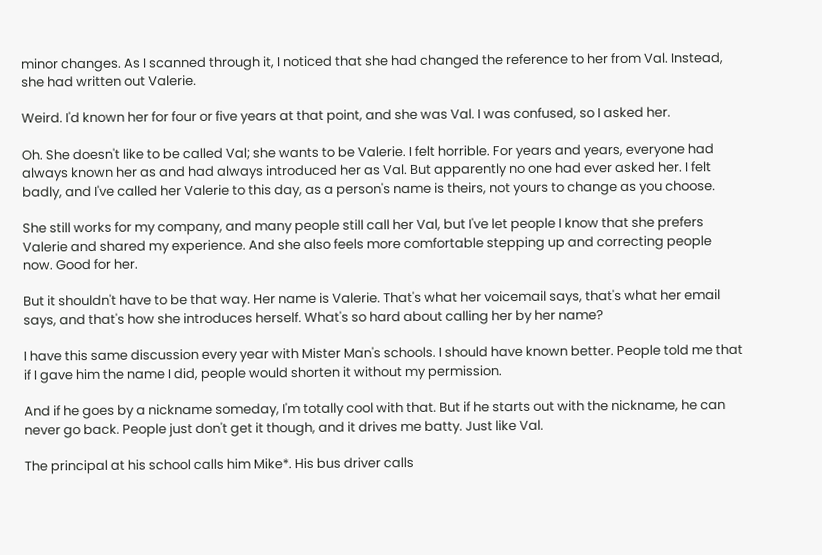minor changes. As I scanned through it, I noticed that she had changed the reference to her from Val. Instead, she had written out Valerie.

Weird. I'd known her for four or five years at that point, and she was Val. I was confused, so I asked her.

Oh. She doesn't like to be called Val; she wants to be Valerie. I felt horrible. For years and years, everyone had always known her as and had always introduced her as Val. But apparently no one had ever asked her. I felt badly, and I've called her Valerie to this day, as a person's name is theirs, not yours to change as you choose.

She still works for my company, and many people still call her Val, but I've let people I know that she prefers Valerie and shared my experience. And she also feels more comfortable stepping up and correcting people now. Good for her.

But it shouldn't have to be that way. Her name is Valerie. That's what her voicemail says, that's what her email says, and that's how she introduces herself. What's so hard about calling her by her name?

I have this same discussion every year with Mister Man's schools. I should have known better. People told me that if I gave him the name I did, people would shorten it without my permission.

And if he goes by a nickname someday, I'm totally cool with that. But if he starts out with the nickname, he can never go back. People just don't get it though, and it drives me batty. Just like Val.

The principal at his school calls him Mike*. His bus driver calls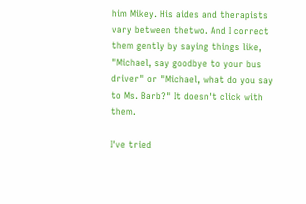him Mikey. His aides and therapists vary between thetwo. And I correct them gently by saying things like, "Michael, say goodbye to your bus driver" or "Michael, what do you say to Ms. Barb?" It doesn't click with them.

I've tried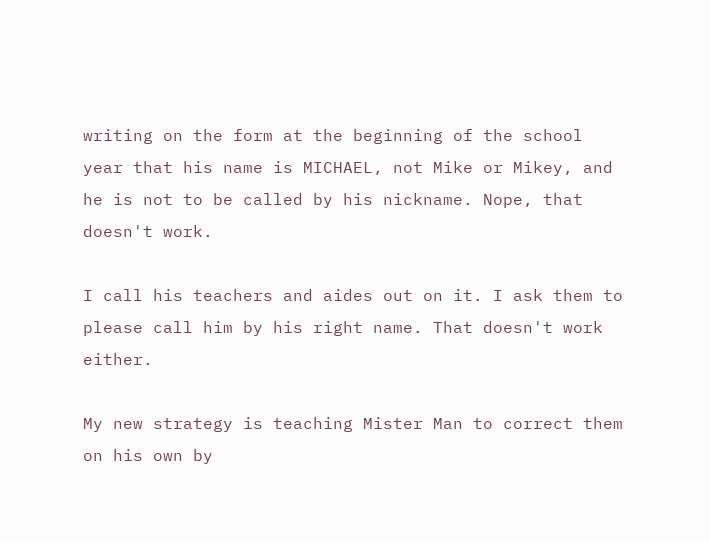writing on the form at the beginning of the school year that his name is MICHAEL, not Mike or Mikey, and he is not to be called by his nickname. Nope, that doesn't work.

I call his teachers and aides out on it. I ask them to please call him by his right name. That doesn't work either.

My new strategy is teaching Mister Man to correct them on his own by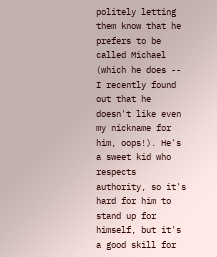politely letting them know that he prefers to be called Michael (which he does -- I recently found out that he doesn't like even my nickname for him, oops!). He's a sweet kid who respects authority, so it's hard for him to stand up for himself, but it's a good skill for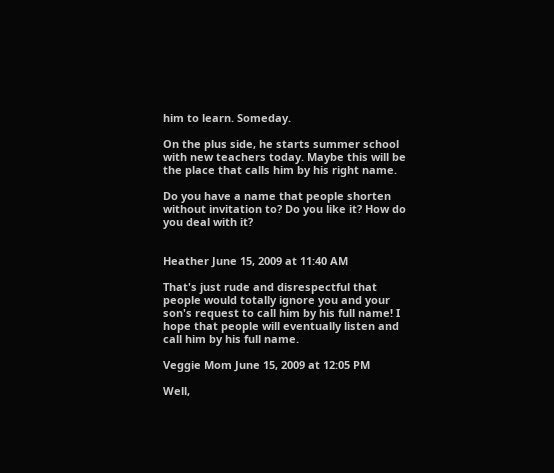him to learn. Someday.

On the plus side, he starts summer school with new teachers today. Maybe this will be the place that calls him by his right name.

Do you have a name that people shorten without invitation to? Do you like it? How do you deal with it?


Heather June 15, 2009 at 11:40 AM

That's just rude and disrespectful that people would totally ignore you and your son's request to call him by his full name! I hope that people will eventually listen and call him by his full name.

Veggie Mom June 15, 2009 at 12:05 PM

Well,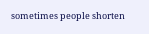sometimes people shorten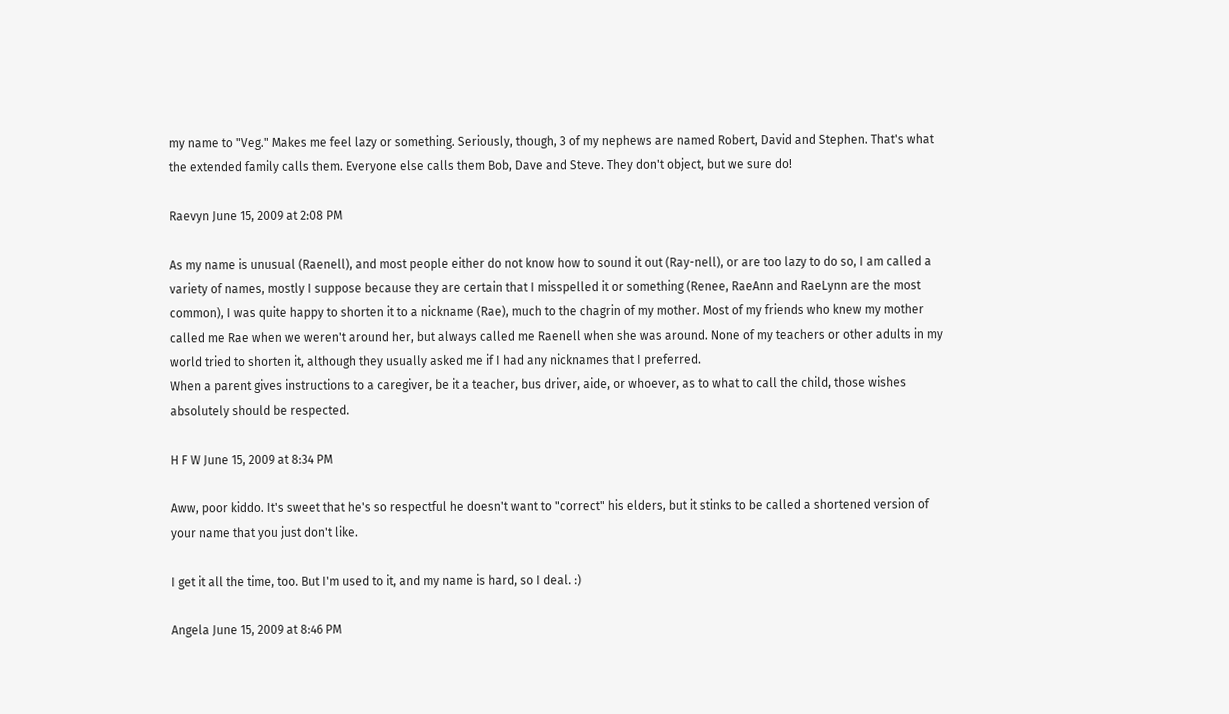my name to "Veg." Makes me feel lazy or something. Seriously, though, 3 of my nephews are named Robert, David and Stephen. That's what the extended family calls them. Everyone else calls them Bob, Dave and Steve. They don't object, but we sure do!

Raevyn June 15, 2009 at 2:08 PM

As my name is unusual (Raenell), and most people either do not know how to sound it out (Ray-nell), or are too lazy to do so, I am called a variety of names, mostly I suppose because they are certain that I misspelled it or something (Renee, RaeAnn and RaeLynn are the most common), I was quite happy to shorten it to a nickname (Rae), much to the chagrin of my mother. Most of my friends who knew my mother called me Rae when we weren't around her, but always called me Raenell when she was around. None of my teachers or other adults in my world tried to shorten it, although they usually asked me if I had any nicknames that I preferred.
When a parent gives instructions to a caregiver, be it a teacher, bus driver, aide, or whoever, as to what to call the child, those wishes absolutely should be respected.

H F W June 15, 2009 at 8:34 PM

Aww, poor kiddo. It's sweet that he's so respectful he doesn't want to "correct" his elders, but it stinks to be called a shortened version of your name that you just don't like.

I get it all the time, too. But I'm used to it, and my name is hard, so I deal. :)

Angela June 15, 2009 at 8:46 PM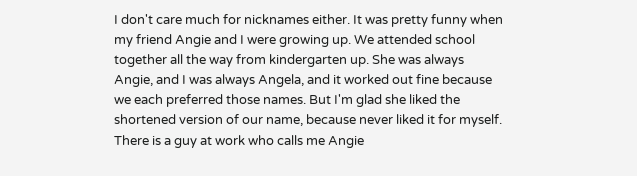I don't care much for nicknames either. It was pretty funny when my friend Angie and I were growing up. We attended school together all the way from kindergarten up. She was always Angie, and I was always Angela, and it worked out fine because we each preferred those names. But I'm glad she liked the shortened version of our name, because never liked it for myself. There is a guy at work who calls me Angie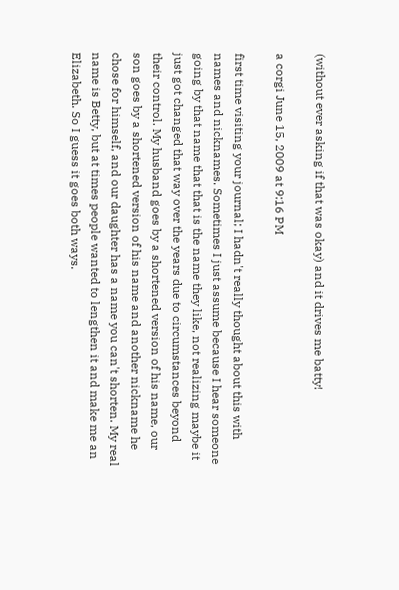(without ever asking if that was okay) and it drives me batty!

a corgi June 15, 2009 at 9:16 PM

first time visiting your journal; I hadn't really thought about this with names and nicknames. Sometimes I just assume because I hear someone going by that name that that is the name they like, not realizing maybe it just got changed that way over the years due to circumstances beyond their control. My husband goes by a shortened version of his name, our son goes by a shortened version of his name and another nickname he chose for himself, and our daughter has a name you can't shorten. My real name is Betty, but at times people wanted to lengthen it and make me an Elizabeth. So I guess it goes both ways.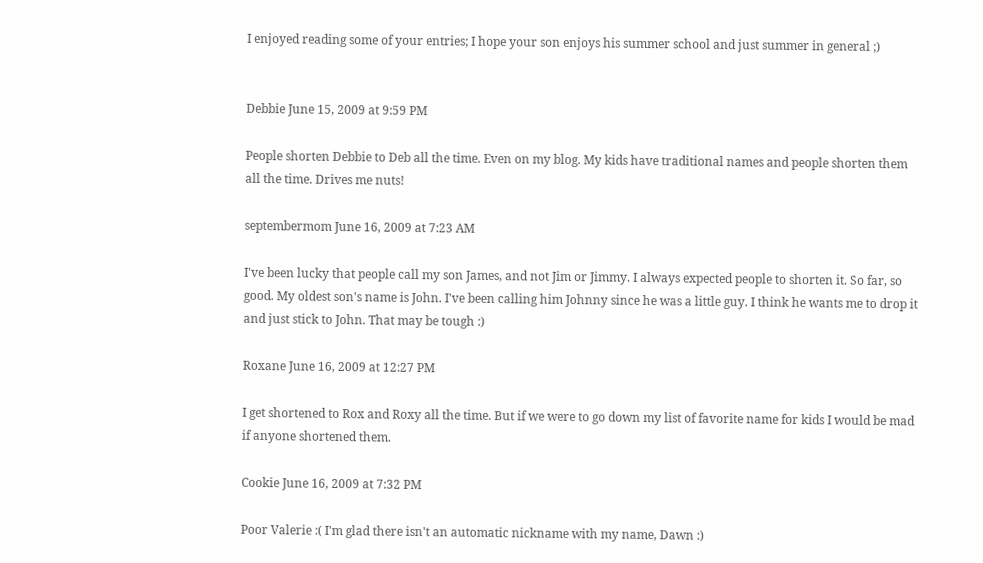I enjoyed reading some of your entries; I hope your son enjoys his summer school and just summer in general ;)


Debbie June 15, 2009 at 9:59 PM

People shorten Debbie to Deb all the time. Even on my blog. My kids have traditional names and people shorten them all the time. Drives me nuts!

septembermom June 16, 2009 at 7:23 AM

I've been lucky that people call my son James, and not Jim or Jimmy. I always expected people to shorten it. So far, so good. My oldest son's name is John. I've been calling him Johnny since he was a little guy. I think he wants me to drop it and just stick to John. That may be tough :)

Roxane June 16, 2009 at 12:27 PM

I get shortened to Rox and Roxy all the time. But if we were to go down my list of favorite name for kids I would be mad if anyone shortened them.

Cookie June 16, 2009 at 7:32 PM

Poor Valerie :( I'm glad there isn't an automatic nickname with my name, Dawn :)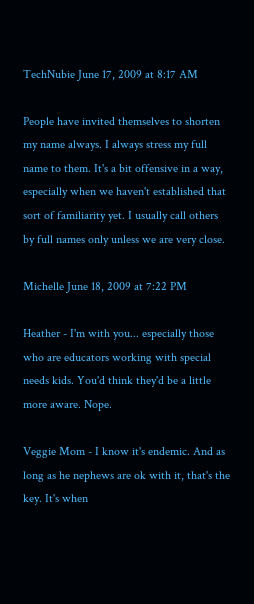TechNubie June 17, 2009 at 8:17 AM

People have invited themselves to shorten my name always. I always stress my full name to them. It's a bit offensive in a way, especially when we haven't established that sort of familiarity yet. I usually call others by full names only unless we are very close.

Michelle June 18, 2009 at 7:22 PM

Heather - I'm with you... especially those who are educators working with special needs kids. You'd think they'd be a little more aware. Nope.

Veggie Mom - I know it's endemic. And as long as he nephews are ok with it, that's the key. It's when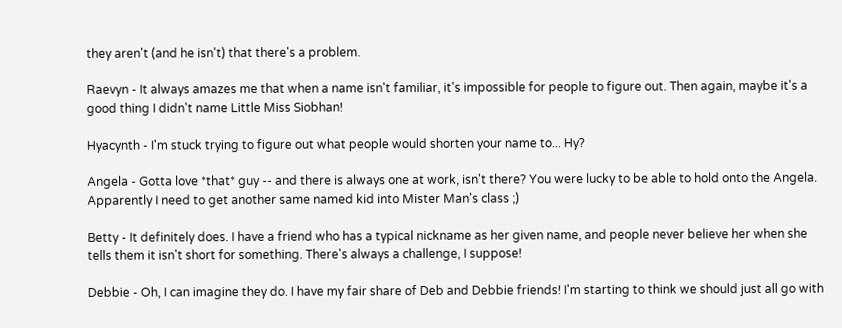they aren't (and he isn't) that there's a problem.

Raevyn - It always amazes me that when a name isn't familiar, it's impossible for people to figure out. Then again, maybe it's a good thing I didn't name Little Miss Siobhan!

Hyacynth - I'm stuck trying to figure out what people would shorten your name to... Hy?

Angela - Gotta love *that* guy -- and there is always one at work, isn't there? You were lucky to be able to hold onto the Angela. Apparently I need to get another same named kid into Mister Man's class ;)

Betty - It definitely does. I have a friend who has a typical nickname as her given name, and people never believe her when she tells them it isn't short for something. There's always a challenge, I suppose!

Debbie - Oh, I can imagine they do. I have my fair share of Deb and Debbie friends! I'm starting to think we should just all go with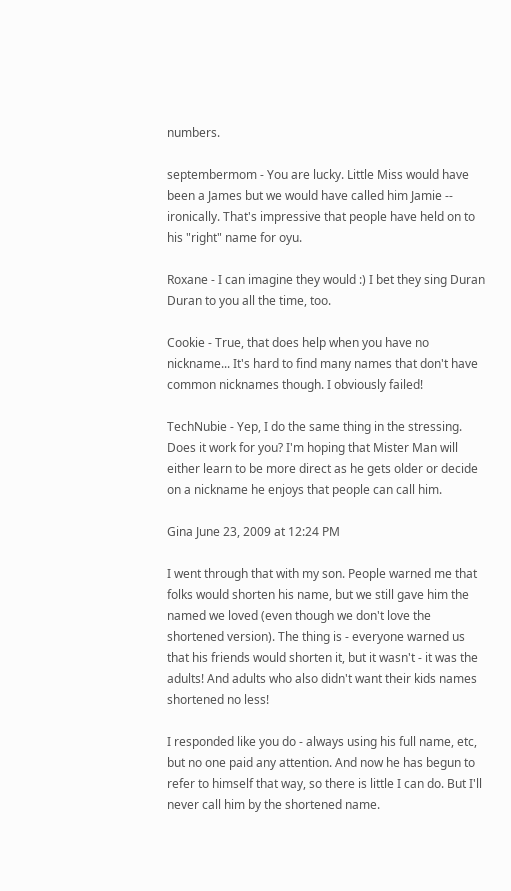numbers.

septembermom - You are lucky. Little Miss would have been a James but we would have called him Jamie -- ironically. That's impressive that people have held on to his "right" name for oyu.

Roxane - I can imagine they would :) I bet they sing Duran Duran to you all the time, too.

Cookie - True, that does help when you have no nickname... It's hard to find many names that don't have common nicknames though. I obviously failed!

TechNubie - Yep, I do the same thing in the stressing. Does it work for you? I'm hoping that Mister Man will either learn to be more direct as he gets older or decide on a nickname he enjoys that people can call him.

Gina June 23, 2009 at 12:24 PM

I went through that with my son. People warned me that folks would shorten his name, but we still gave him the named we loved (even though we don't love the shortened version). The thing is - everyone warned us that his friends would shorten it, but it wasn't - it was the adults! And adults who also didn't want their kids names shortened no less!

I responded like you do - always using his full name, etc, but no one paid any attention. And now he has begun to refer to himself that way, so there is little I can do. But I'll never call him by the shortened name.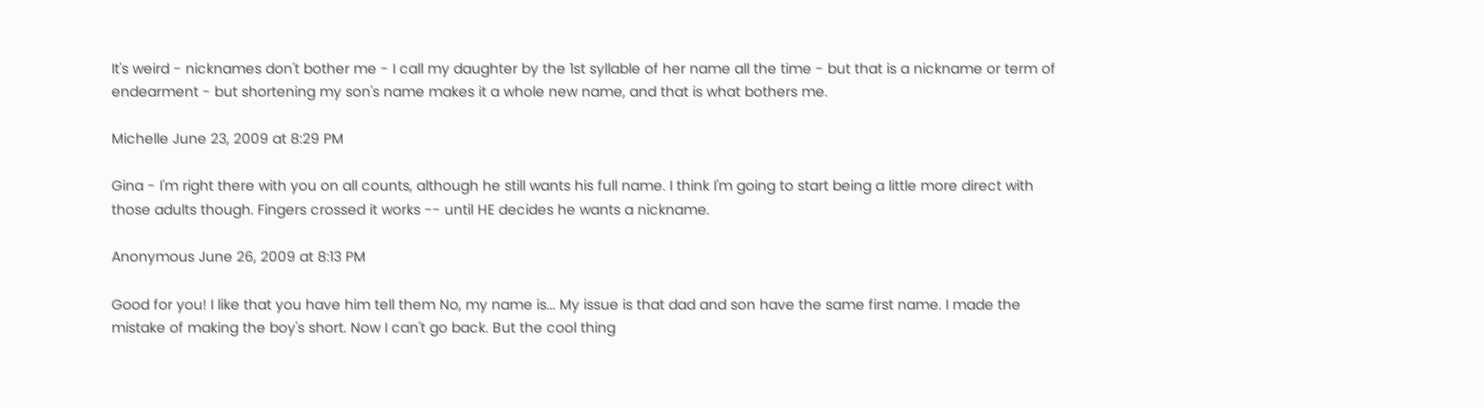It's weird - nicknames don't bother me - I call my daughter by the 1st syllable of her name all the time - but that is a nickname or term of endearment - but shortening my son's name makes it a whole new name, and that is what bothers me.

Michelle June 23, 2009 at 8:29 PM

Gina - I'm right there with you on all counts, although he still wants his full name. I think I'm going to start being a little more direct with those adults though. Fingers crossed it works -- until HE decides he wants a nickname.

Anonymous June 26, 2009 at 8:13 PM

Good for you! I like that you have him tell them No, my name is... My issue is that dad and son have the same first name. I made the mistake of making the boy's short. Now I can't go back. But the cool thing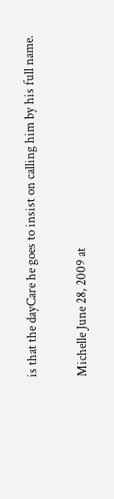is that the dayCare he goes to insist on calling him by his full name.

Michelle June 28, 2009 at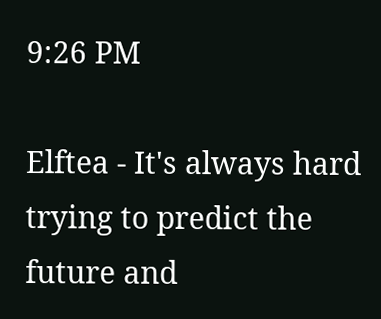9:26 PM

Elftea - It's always hard trying to predict the future and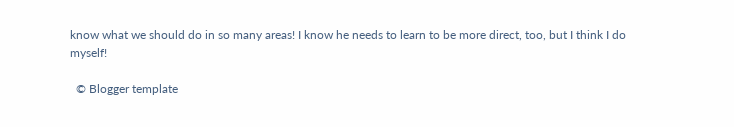know what we should do in so many areas! I know he needs to learn to be more direct, too, but I think I do myself!

  © Blogger template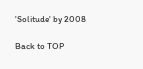'Solitude' by 2008

Back to TOP